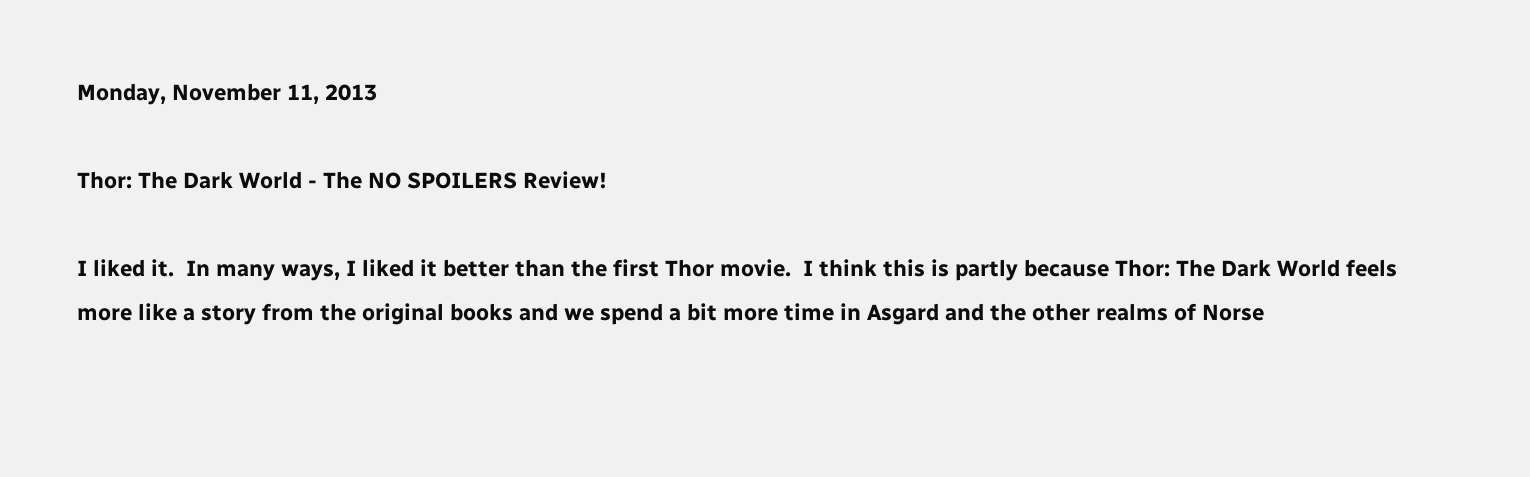Monday, November 11, 2013

Thor: The Dark World - The NO SPOILERS Review!

I liked it.  In many ways, I liked it better than the first Thor movie.  I think this is partly because Thor: The Dark World feels more like a story from the original books and we spend a bit more time in Asgard and the other realms of Norse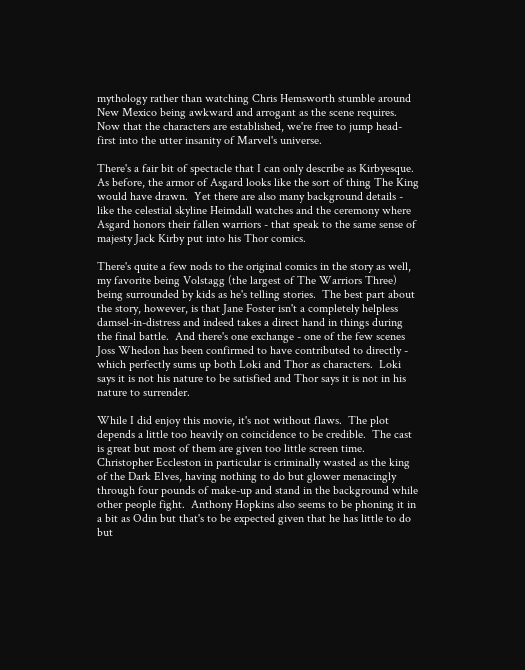mythology rather than watching Chris Hemsworth stumble around New Mexico being awkward and arrogant as the scene requires.  Now that the characters are established, we're free to jump head-first into the utter insanity of Marvel's universe.

There's a fair bit of spectacle that I can only describe as Kirbyesque.  As before, the armor of Asgard looks like the sort of thing The King would have drawn.  Yet there are also many background details - like the celestial skyline Heimdall watches and the ceremony where Asgard honors their fallen warriors - that speak to the same sense of majesty Jack Kirby put into his Thor comics.

There's quite a few nods to the original comics in the story as well, my favorite being Volstagg (the largest of The Warriors Three) being surrounded by kids as he's telling stories.  The best part about the story, however, is that Jane Foster isn't a completely helpless damsel-in-distress and indeed takes a direct hand in things during the final battle.  And there's one exchange - one of the few scenes Joss Whedon has been confirmed to have contributed to directly -  which perfectly sums up both Loki and Thor as characters.  Loki says it is not his nature to be satisfied and Thor says it is not in his nature to surrender.

While I did enjoy this movie, it's not without flaws.  The plot depends a little too heavily on coincidence to be credible.  The cast is great but most of them are given too little screen time. Christopher Eccleston in particular is criminally wasted as the king of the Dark Elves, having nothing to do but glower menacingly through four pounds of make-up and stand in the background while other people fight.  Anthony Hopkins also seems to be phoning it in a bit as Odin but that's to be expected given that he has little to do but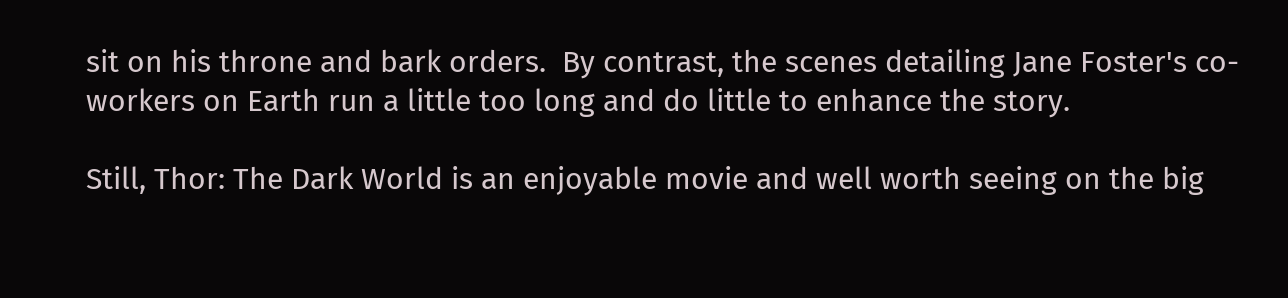sit on his throne and bark orders.  By contrast, the scenes detailing Jane Foster's co-workers on Earth run a little too long and do little to enhance the story.

Still, Thor: The Dark World is an enjoyable movie and well worth seeing on the big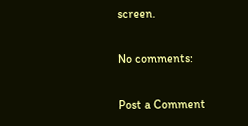screen.

No comments:

Post a Comment